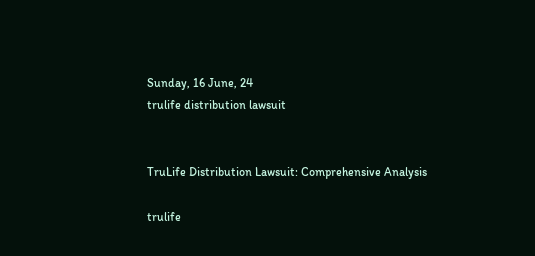Sunday, 16 June, 24
trulife distribution lawsuit


TruLife Distribution Lawsuit: Comprehensive Analysis

trulife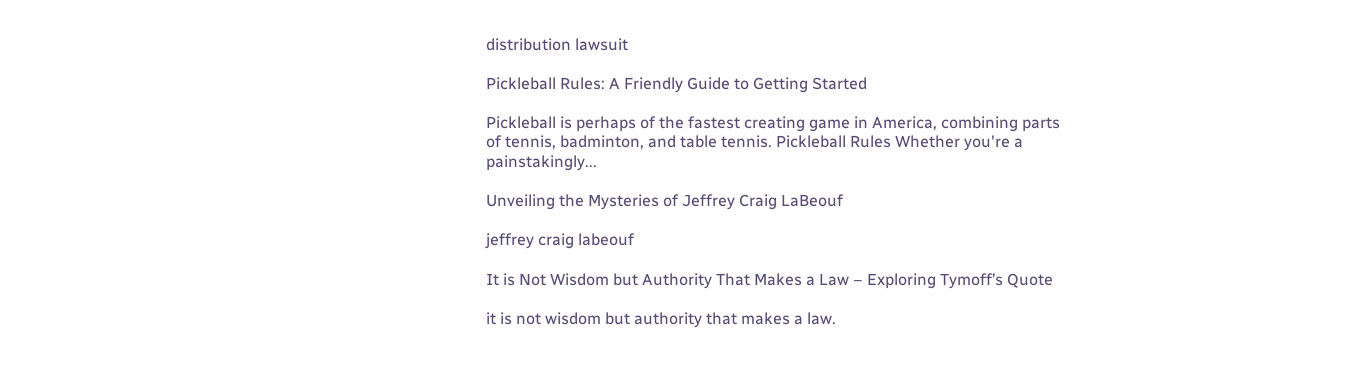distribution lawsuit

Pickleball Rules: A Friendly Guide to Getting Started

Pickleball is perhaps of the fastest creating game in America, combining parts of tennis, badminton, and table tennis. Pickleball Rules Whether you're a painstakingly...

Unveiling the Mysteries of Jeffrey Craig LaBeouf

jeffrey craig labeouf

It is Not Wisdom but Authority That Makes a Law – Exploring Tymoff’s Quote

it is not wisdom but authority that makes a law.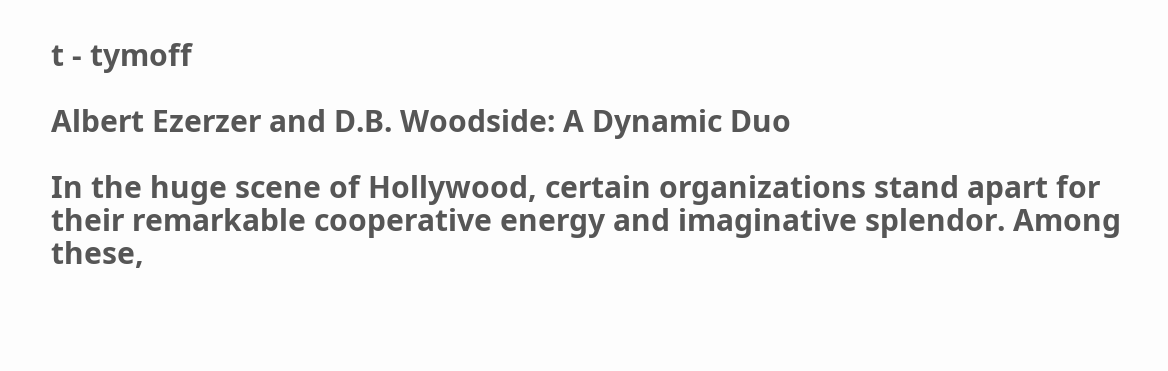t - tymoff

Albert Ezerzer and D.B. Woodside: A Dynamic Duo

In the huge scene of Hollywood, certain organizations stand apart for their remarkable cooperative energy and imaginative splendor. Among these,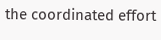the coordinated effort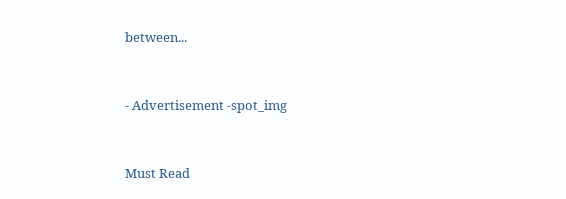between...


- Advertisement -spot_img


Must Read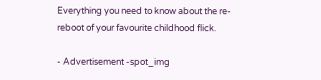Everything you need to know about the re-reboot of your favourite childhood flick.

- Advertisement -spot_img